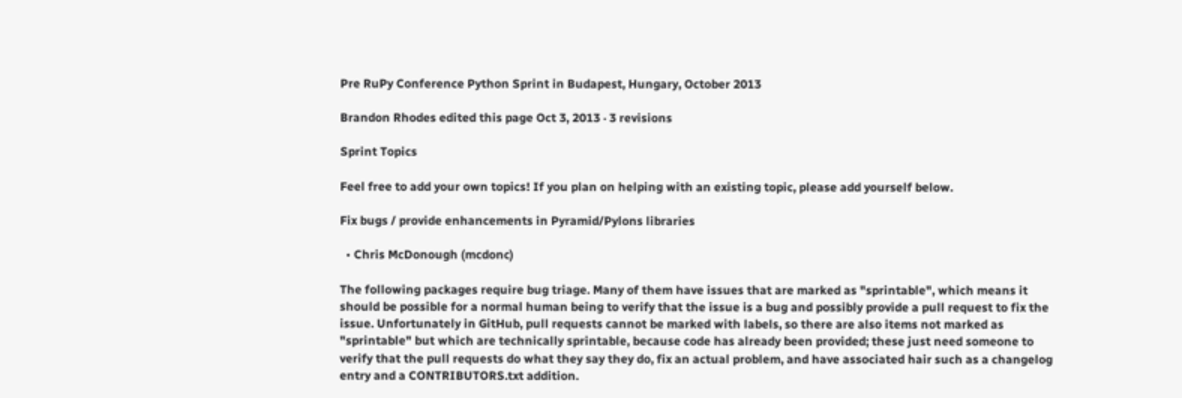Pre RuPy Conference Python Sprint in Budapest, Hungary, October 2013

Brandon Rhodes edited this page Oct 3, 2013 · 3 revisions

Sprint Topics

Feel free to add your own topics! If you plan on helping with an existing topic, please add yourself below.

Fix bugs / provide enhancements in Pyramid/Pylons libraries

  • Chris McDonough (mcdonc)

The following packages require bug triage. Many of them have issues that are marked as "sprintable", which means it should be possible for a normal human being to verify that the issue is a bug and possibly provide a pull request to fix the issue. Unfortunately in GitHub, pull requests cannot be marked with labels, so there are also items not marked as "sprintable" but which are technically sprintable, because code has already been provided; these just need someone to verify that the pull requests do what they say they do, fix an actual problem, and have associated hair such as a changelog entry and a CONTRIBUTORS.txt addition.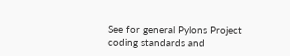See for general Pylons Project coding standards and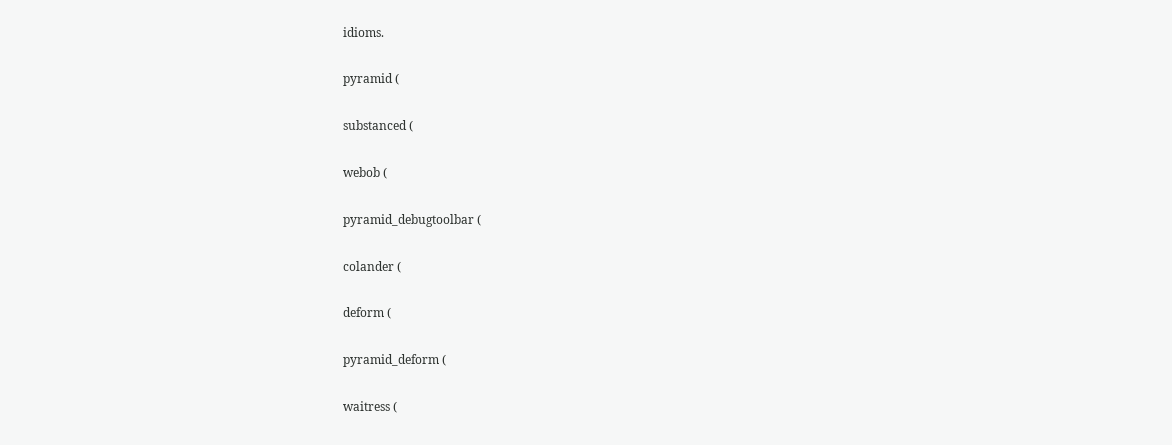idioms.

pyramid (

substanced (

webob (

pyramid_debugtoolbar (

colander (

deform (

pyramid_deform (

waitress (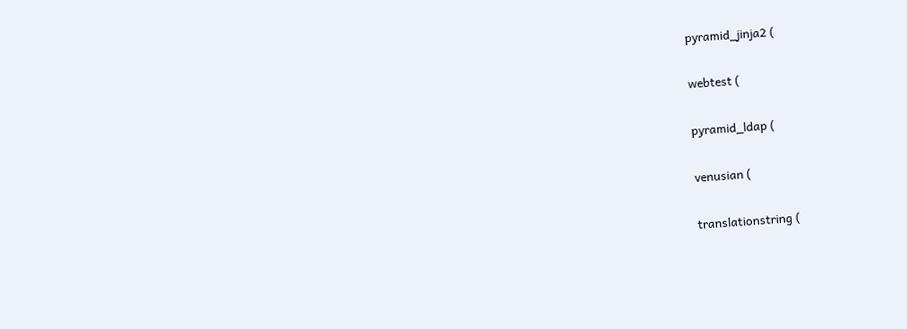pyramid_jinja2 (

webtest (

pyramid_ldap (

venusian (

translationstring (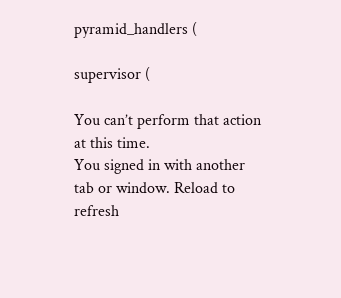pyramid_handlers (

supervisor (

You can’t perform that action at this time.
You signed in with another tab or window. Reload to refresh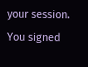your session. You signed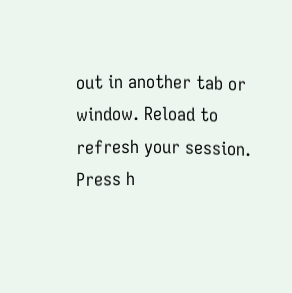out in another tab or window. Reload to refresh your session.
Press h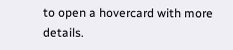to open a hovercard with more details.